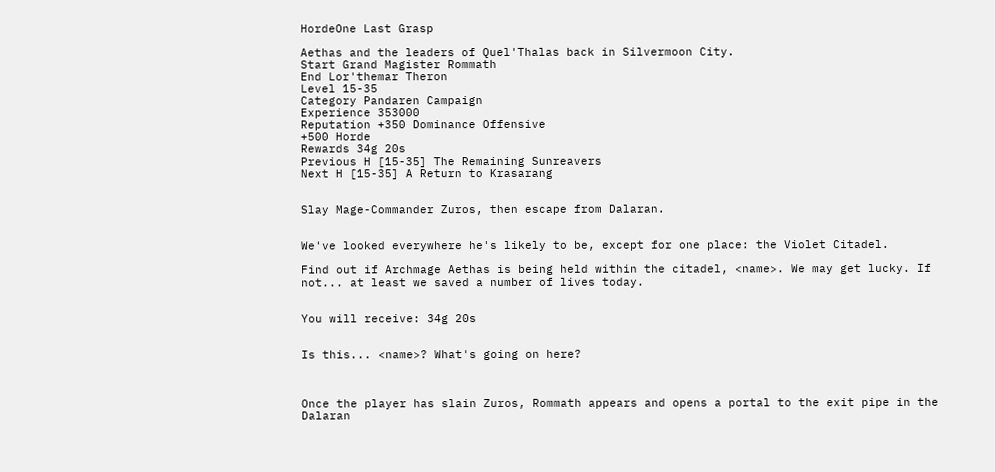HordeOne Last Grasp

Aethas and the leaders of Quel'Thalas back in Silvermoon City.
Start Grand Magister Rommath
End Lor'themar Theron
Level 15-35
Category Pandaren Campaign
Experience 353000
Reputation +350 Dominance Offensive
+500 Horde
Rewards 34g 20s
Previous H [15-35] The Remaining Sunreavers
Next H [15-35] A Return to Krasarang


Slay Mage-Commander Zuros, then escape from Dalaran.


We've looked everywhere he's likely to be, except for one place: the Violet Citadel.

Find out if Archmage Aethas is being held within the citadel, <name>. We may get lucky. If not... at least we saved a number of lives today.


You will receive: 34g 20s


Is this... <name>? What's going on here?



Once the player has slain Zuros, Rommath appears and opens a portal to the exit pipe in the Dalaran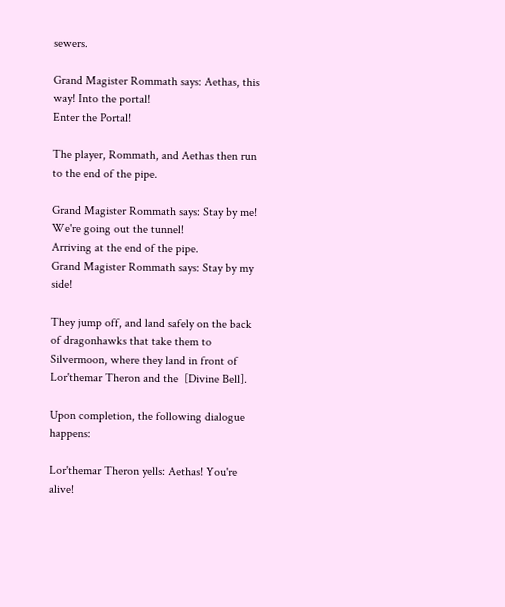sewers.

Grand Magister Rommath says: Aethas, this way! Into the portal!
Enter the Portal!

The player, Rommath, and Aethas then run to the end of the pipe.

Grand Magister Rommath says: Stay by me! We're going out the tunnel!
Arriving at the end of the pipe.
Grand Magister Rommath says: Stay by my side!

They jump off, and land safely on the back of dragonhawks that take them to Silvermoon, where they land in front of Lor'themar Theron and the  [Divine Bell].

Upon completion, the following dialogue happens:

Lor'themar Theron yells: Aethas! You're alive!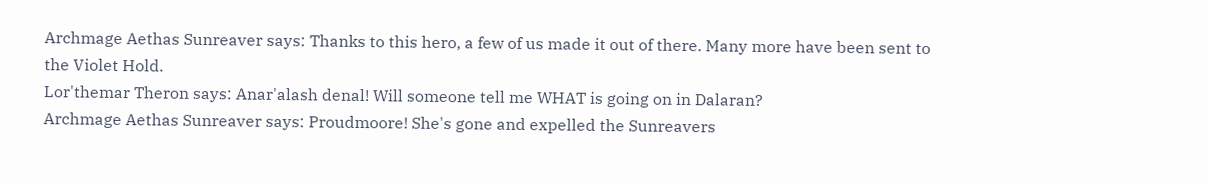Archmage Aethas Sunreaver says: Thanks to this hero, a few of us made it out of there. Many more have been sent to the Violet Hold.
Lor'themar Theron says: Anar'alash denal! Will someone tell me WHAT is going on in Dalaran?
Archmage Aethas Sunreaver says: Proudmoore! She's gone and expelled the Sunreavers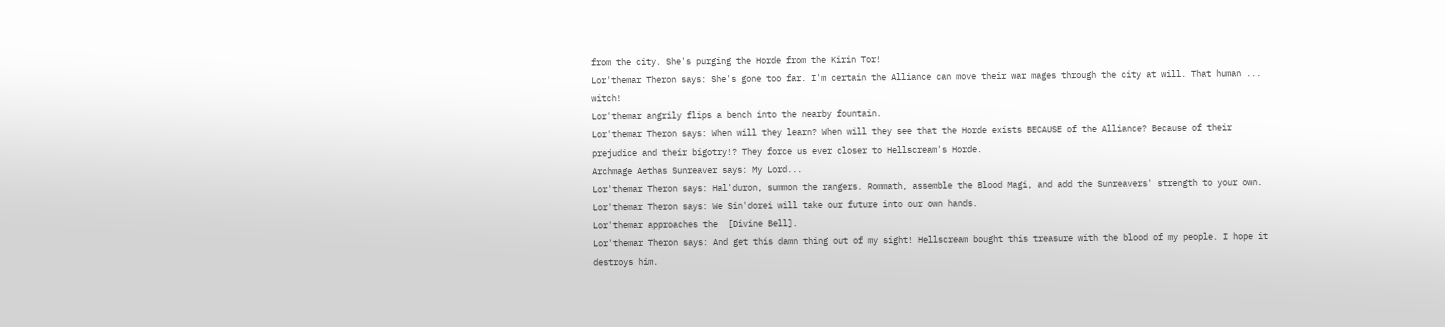from the city. She's purging the Horde from the Kirin Tor!
Lor'themar Theron says: She's gone too far. I'm certain the Alliance can move their war mages through the city at will. That human ... witch!
Lor'themar angrily flips a bench into the nearby fountain.
Lor'themar Theron says: When will they learn? When will they see that the Horde exists BECAUSE of the Alliance? Because of their prejudice and their bigotry!? They force us ever closer to Hellscream's Horde.
Archmage Aethas Sunreaver says: My Lord...
Lor'themar Theron says: Hal'duron, summon the rangers. Rommath, assemble the Blood Magi, and add the Sunreavers' strength to your own.
Lor'themar Theron says: We Sin'dorei will take our future into our own hands.
Lor'themar approaches the  [Divine Bell].
Lor'themar Theron says: And get this damn thing out of my sight! Hellscream bought this treasure with the blood of my people. I hope it destroys him.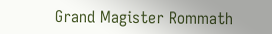Grand Magister Rommath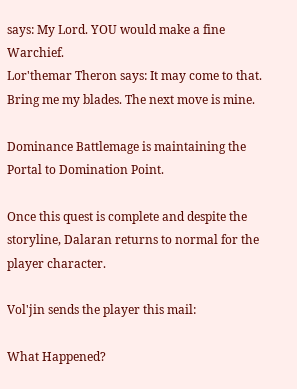says: My Lord. YOU would make a fine Warchief.
Lor'themar Theron says: It may come to that. Bring me my blades. The next move is mine.

Dominance Battlemage is maintaining the Portal to Domination Point.

Once this quest is complete and despite the storyline, Dalaran returns to normal for the player character.

Vol'jin sends the player this mail:

What Happened?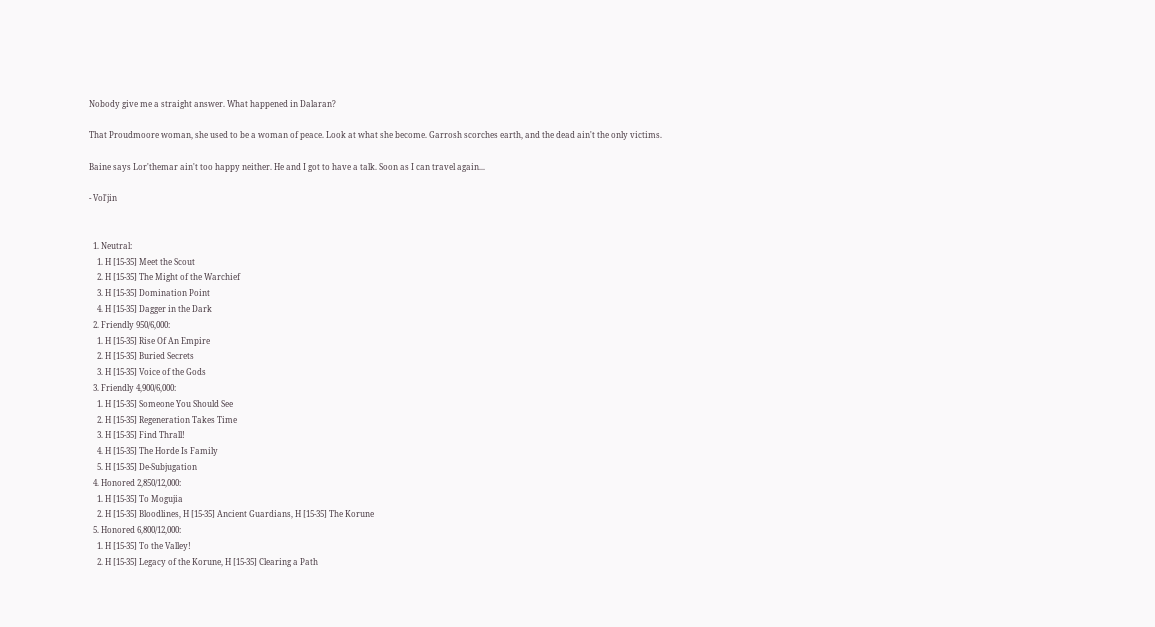Nobody give me a straight answer. What happened in Dalaran?

That Proudmoore woman, she used to be a woman of peace. Look at what she become. Garrosh scorches earth, and the dead ain't the only victims.

Baine says Lor'themar ain't too happy neither. He and I got to have a talk. Soon as I can travel again...

- Vol'jin


  1. Neutral:
    1. H [15-35] Meet the Scout
    2. H [15-35] The Might of the Warchief
    3. H [15-35] Domination Point
    4. H [15-35] Dagger in the Dark
  2. Friendly 950/6,000:
    1. H [15-35] Rise Of An Empire
    2. H [15-35] Buried Secrets
    3. H [15-35] Voice of the Gods
  3. Friendly 4,900/6,000:
    1. H [15-35] Someone You Should See
    2. H [15-35] Regeneration Takes Time
    3. H [15-35] Find Thrall!
    4. H [15-35] The Horde Is Family
    5. H [15-35] De-Subjugation
  4. Honored 2,850/12,000:
    1. H [15-35] To Mogujia
    2. H [15-35] Bloodlines, H [15-35] Ancient Guardians, H [15-35] The Korune
  5. Honored 6,800/12,000:
    1. H [15-35] To the Valley!
    2. H [15-35] Legacy of the Korune, H [15-35] Clearing a Path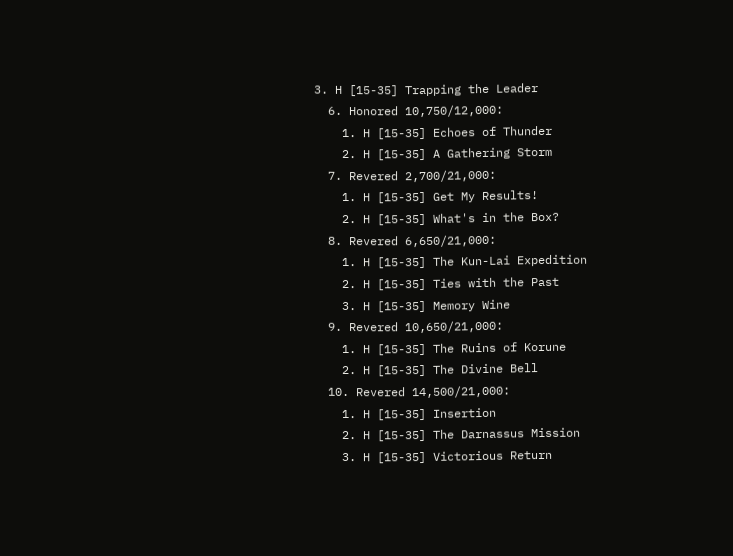3. H [15-35] Trapping the Leader
  6. Honored 10,750/12,000:
    1. H [15-35] Echoes of Thunder
    2. H [15-35] A Gathering Storm
  7. Revered 2,700/21,000:
    1. H [15-35] Get My Results!
    2. H [15-35] What's in the Box?
  8. Revered 6,650/21,000:
    1. H [15-35] The Kun-Lai Expedition
    2. H [15-35] Ties with the Past
    3. H [15-35] Memory Wine
  9. Revered 10,650/21,000:
    1. H [15-35] The Ruins of Korune
    2. H [15-35] The Divine Bell
  10. Revered 14,500/21,000:
    1. H [15-35] Insertion
    2. H [15-35] The Darnassus Mission
    3. H [15-35] Victorious Return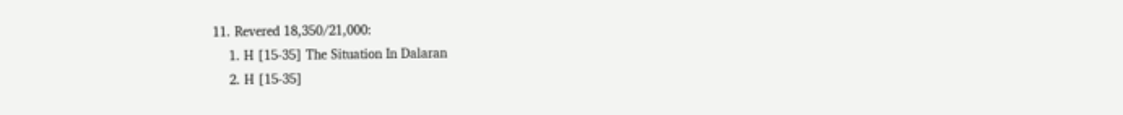11. Revered 18,350/21,000:
    1. H [15-35] The Situation In Dalaran
    2. H [15-35]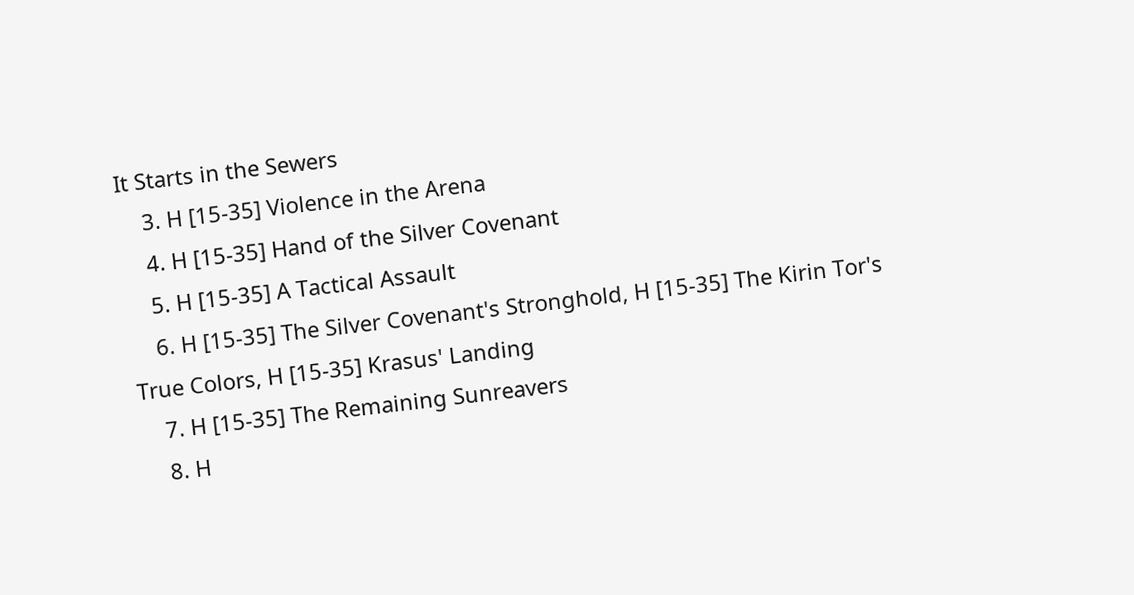It Starts in the Sewers
    3. H [15-35] Violence in the Arena
    4. H [15-35] Hand of the Silver Covenant
    5. H [15-35] A Tactical Assault
    6. H [15-35] The Silver Covenant's Stronghold, H [15-35] The Kirin Tor's True Colors, H [15-35] Krasus' Landing
    7. H [15-35] The Remaining Sunreavers
    8. H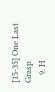[15-35] One Last Grasp
    9. H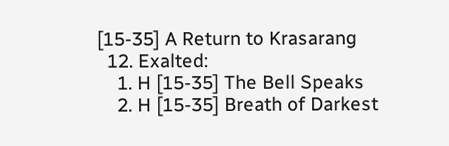[15-35] A Return to Krasarang
  12. Exalted:
    1. H [15-35] The Bell Speaks
    2. H [15-35] Breath of Darkest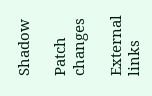Shadow

Patch changes

External links